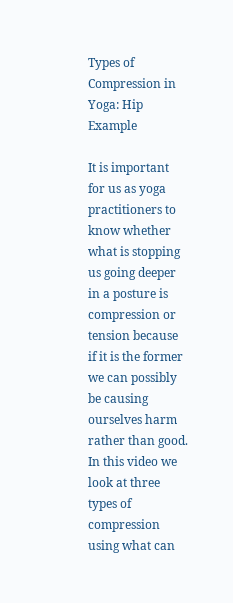Types of Compression in Yoga: Hip Example

It is important for us as yoga practitioners to know whether what is stopping us going deeper in a posture is compression or tension because if it is the former we can possibly be causing ourselves harm rather than good. In this video we look at three types of compression using what can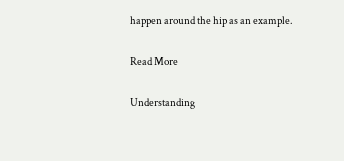happen around the hip as an example.

Read More

Understanding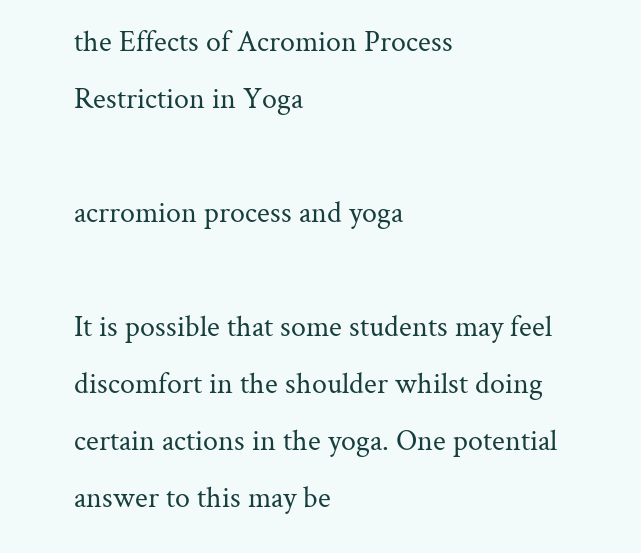the Effects of Acromion Process Restriction in Yoga

acrromion process and yoga

It is possible that some students may feel discomfort in the shoulder whilst doing certain actions in the yoga. One potential answer to this may be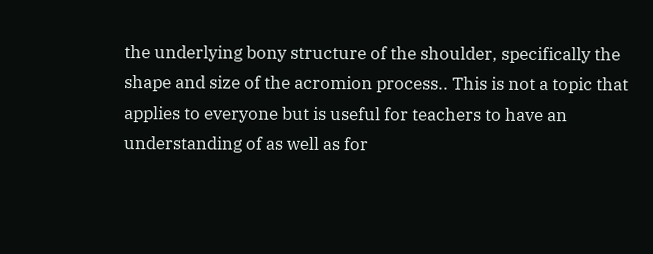the underlying bony structure of the shoulder, specifically the shape and size of the acromion process.. This is not a topic that applies to everyone but is useful for teachers to have an understanding of as well as for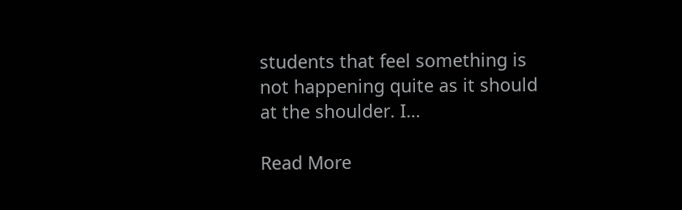students that feel something is not happening quite as it should at the shoulder. I…

Read More